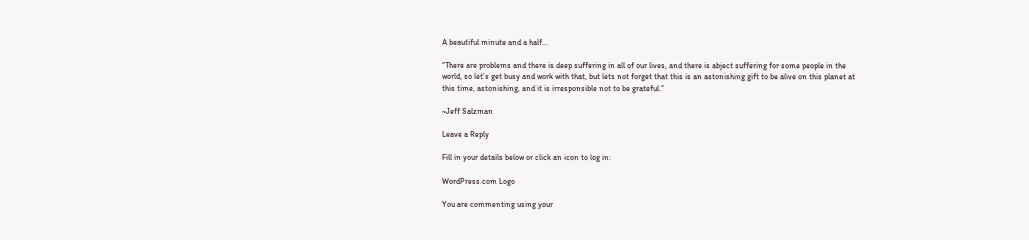A beautiful minute and a half…

“There are problems and there is deep suffering in all of our lives, and there is abject suffering for some people in the world, so let’s get busy and work with that, but lets not forget that this is an astonishing gift to be alive on this planet at this time, astonishing, and it is irresponsible not to be grateful.”

~Jeff Salzman

Leave a Reply

Fill in your details below or click an icon to log in:

WordPress.com Logo

You are commenting using your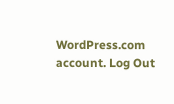WordPress.com account. Log Out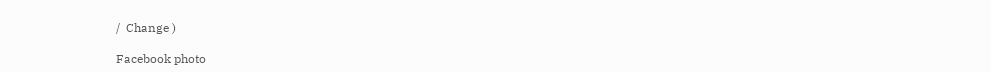/  Change )

Facebook photo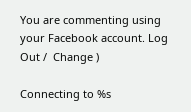You are commenting using your Facebook account. Log Out /  Change )

Connecting to %s